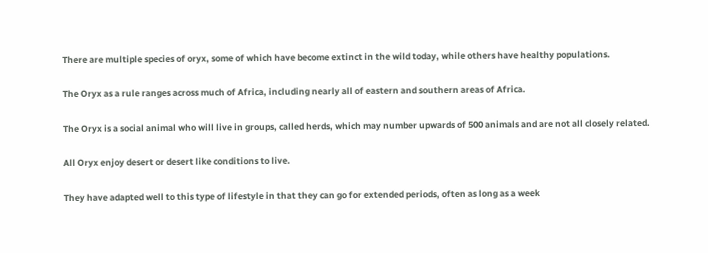There are multiple species of oryx, some of which have become extinct in the wild today, while others have healthy populations.

The Oryx as a rule ranges across much of Africa, including nearly all of eastern and southern areas of Africa.

The Oryx is a social animal who will live in groups, called herds, which may number upwards of 500 animals and are not all closely related.

All Oryx enjoy desert or desert like conditions to live.

They have adapted well to this type of lifestyle in that they can go for extended periods, often as long as a week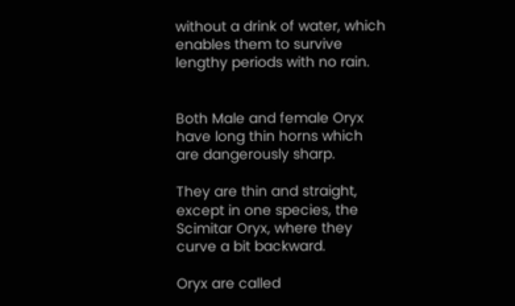without a drink of water, which enables them to survive lengthy periods with no rain.


Both Male and female Oryx have long thin horns which are dangerously sharp.

They are thin and straight, except in one species, the Scimitar Oryx, where they curve a bit backward.

Oryx are called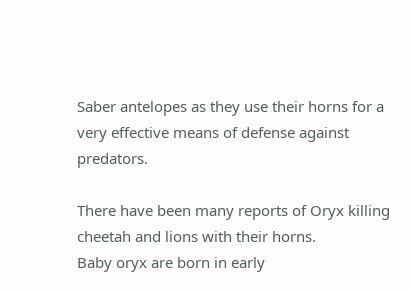Saber antelopes as they use their horns for a very effective means of defense against predators.

There have been many reports of Oryx killing cheetah and lions with their horns.
Baby oryx are born in early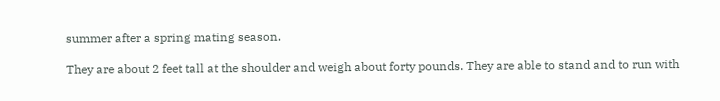summer after a spring mating season.

They are about 2 feet tall at the shoulder and weigh about forty pounds. They are able to stand and to run with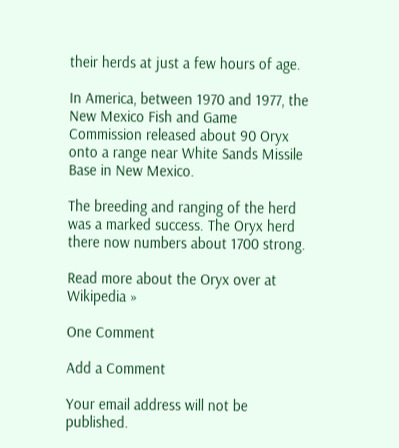their herds at just a few hours of age.

In America, between 1970 and 1977, the New Mexico Fish and Game Commission released about 90 Oryx onto a range near White Sands Missile Base in New Mexico.

The breeding and ranging of the herd was a marked success. The Oryx herd there now numbers about 1700 strong.

Read more about the Oryx over at Wikipedia »

One Comment

Add a Comment

Your email address will not be published.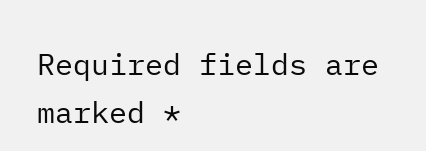Required fields are marked *